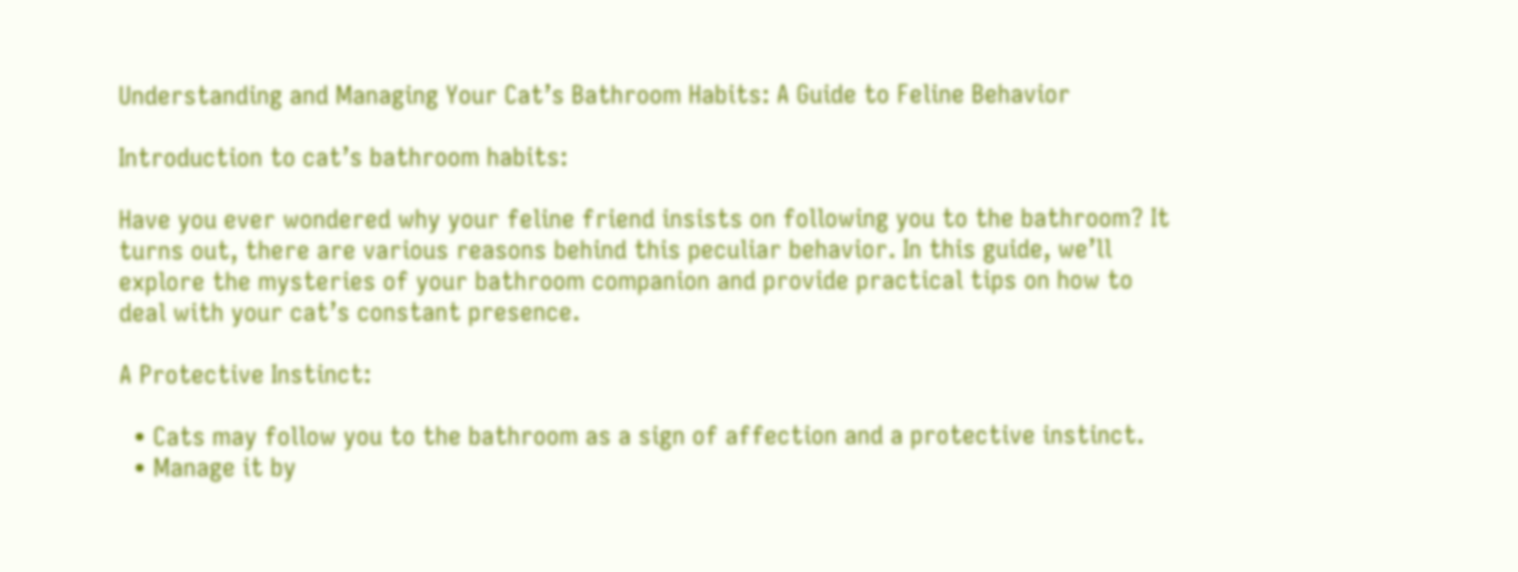Understanding and Managing Your Cat’s Bathroom Habits: A Guide to Feline Behavior

Introduction to cat’s bathroom habits:

Have you ever wondered why your feline friend insists on following you to the bathroom? It turns out, there are various reasons behind this peculiar behavior. In this guide, we’ll explore the mysteries of your bathroom companion and provide practical tips on how to deal with your cat’s constant presence.

A Protective Instinct:

  • Cats may follow you to the bathroom as a sign of affection and a protective instinct.
  • Manage it by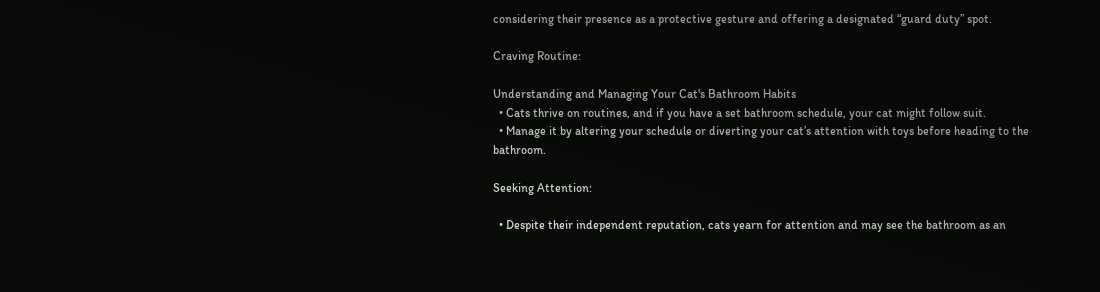considering their presence as a protective gesture and offering a designated “guard duty” spot.

Craving Routine:

Understanding and Managing Your Cat's Bathroom Habits
  • Cats thrive on routines, and if you have a set bathroom schedule, your cat might follow suit.
  • Manage it by altering your schedule or diverting your cat’s attention with toys before heading to the bathroom.

Seeking Attention:

  • Despite their independent reputation, cats yearn for attention and may see the bathroom as an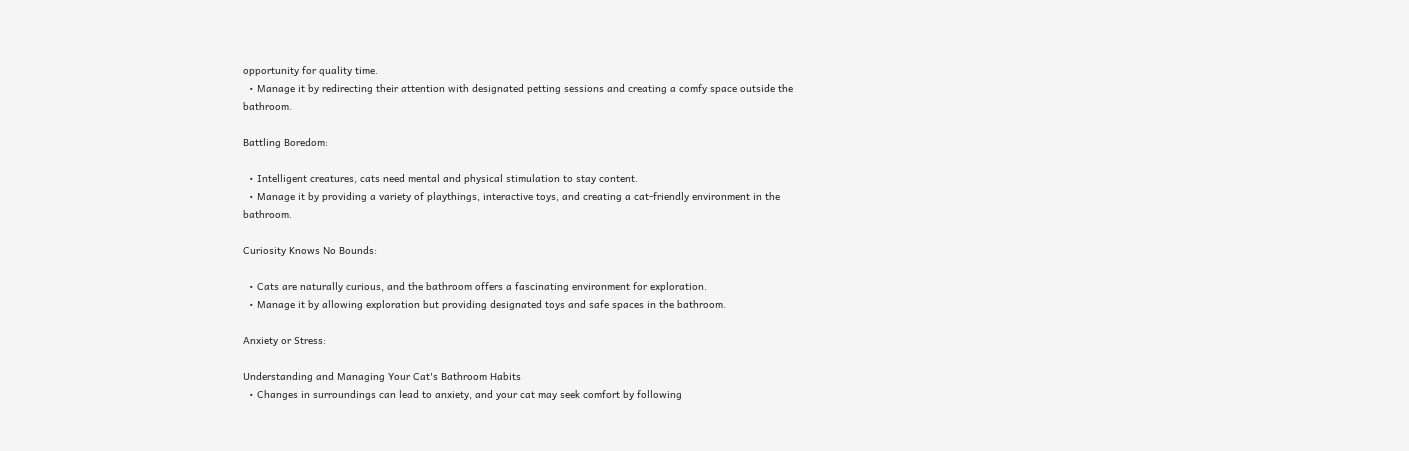opportunity for quality time.
  • Manage it by redirecting their attention with designated petting sessions and creating a comfy space outside the bathroom.

Battling Boredom:

  • Intelligent creatures, cats need mental and physical stimulation to stay content.
  • Manage it by providing a variety of playthings, interactive toys, and creating a cat-friendly environment in the bathroom.

Curiosity Knows No Bounds:

  • Cats are naturally curious, and the bathroom offers a fascinating environment for exploration.
  • Manage it by allowing exploration but providing designated toys and safe spaces in the bathroom.

Anxiety or Stress:

Understanding and Managing Your Cat's Bathroom Habits
  • Changes in surroundings can lead to anxiety, and your cat may seek comfort by following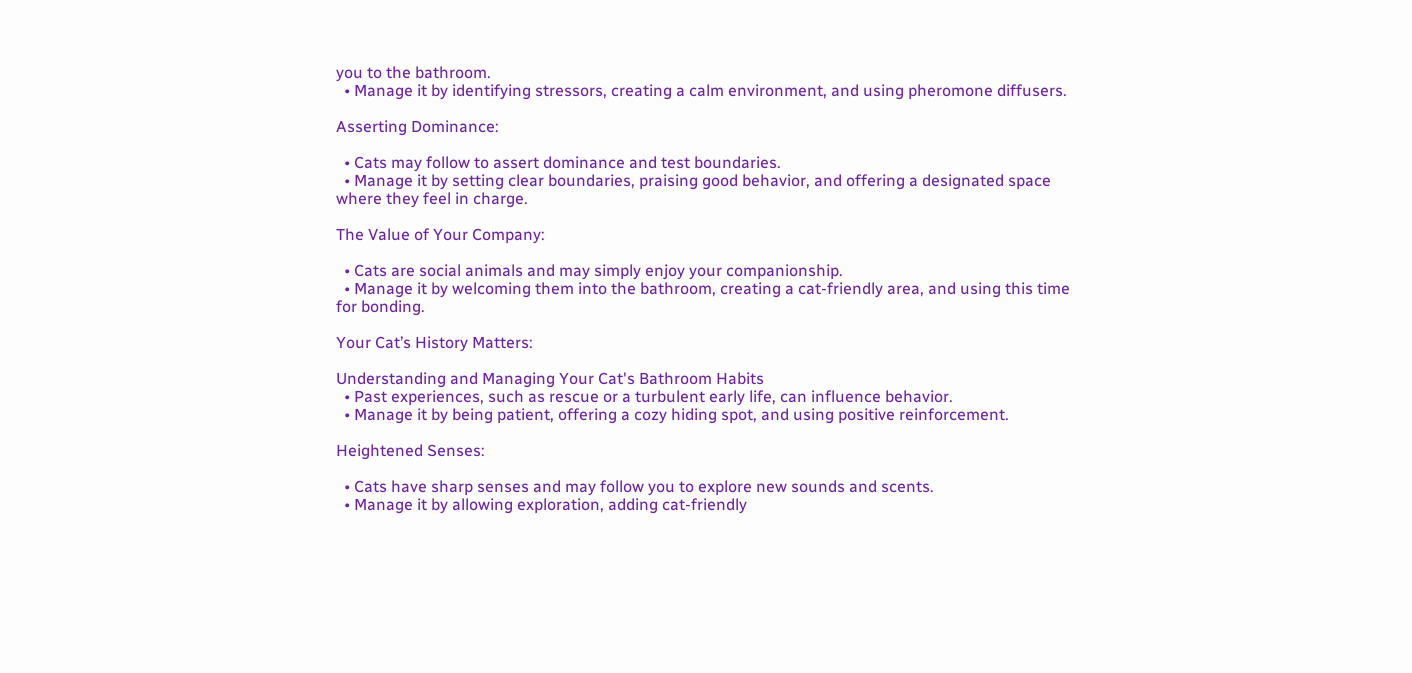you to the bathroom.
  • Manage it by identifying stressors, creating a calm environment, and using pheromone diffusers.

Asserting Dominance:

  • Cats may follow to assert dominance and test boundaries.
  • Manage it by setting clear boundaries, praising good behavior, and offering a designated space where they feel in charge.

The Value of Your Company:

  • Cats are social animals and may simply enjoy your companionship.
  • Manage it by welcoming them into the bathroom, creating a cat-friendly area, and using this time for bonding.

Your Cat’s History Matters:

Understanding and Managing Your Cat's Bathroom Habits
  • Past experiences, such as rescue or a turbulent early life, can influence behavior.
  • Manage it by being patient, offering a cozy hiding spot, and using positive reinforcement.

Heightened Senses:

  • Cats have sharp senses and may follow you to explore new sounds and scents.
  • Manage it by allowing exploration, adding cat-friendly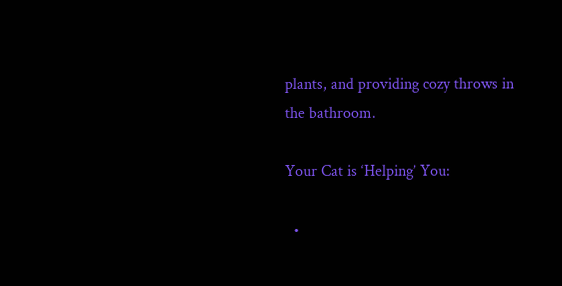plants, and providing cozy throws in the bathroom.

Your Cat is ‘Helping’ You:

  •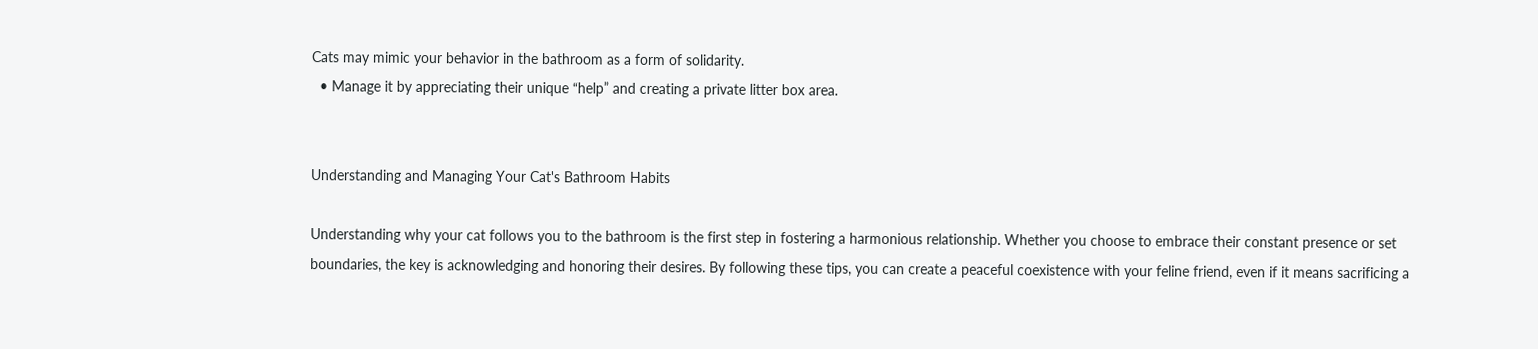Cats may mimic your behavior in the bathroom as a form of solidarity.
  • Manage it by appreciating their unique “help” and creating a private litter box area.


Understanding and Managing Your Cat's Bathroom Habits

Understanding why your cat follows you to the bathroom is the first step in fostering a harmonious relationship. Whether you choose to embrace their constant presence or set boundaries, the key is acknowledging and honoring their desires. By following these tips, you can create a peaceful coexistence with your feline friend, even if it means sacrificing a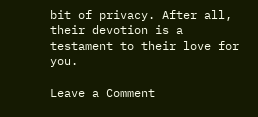bit of privacy. After all, their devotion is a testament to their love for you.

Leave a Comment